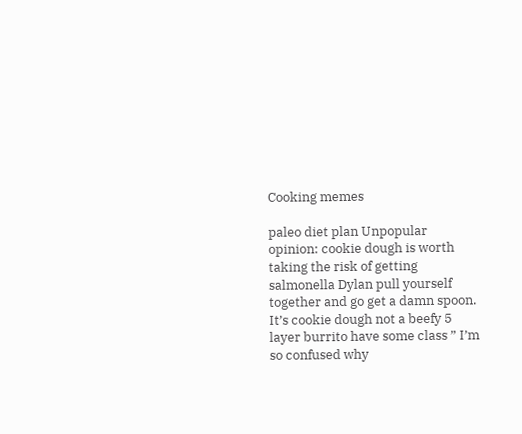Cooking memes

paleo diet plan Unpopular opinion: cookie dough is worth taking the risk of getting salmonella Dylan pull yourself together and go get a damn spoon. It’s cookie dough not a beefy 5 layer burrito have some class ” I’m so confused why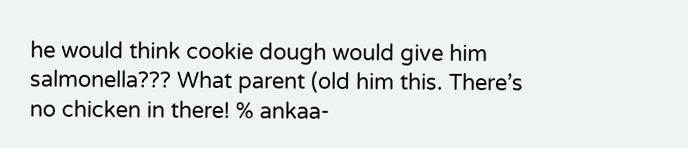he would think cookie dough would give him salmonella??? What parent (old him this. There’s no chicken in there! % ankaa-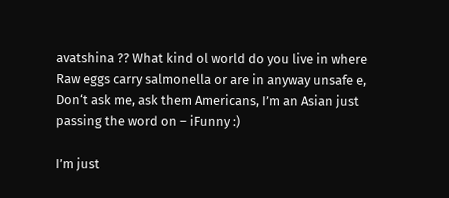avatshina ?? What kind ol world do you live in where Raw eggs carry salmonella or are in anyway unsafe e, Don‘t ask me, ask them Americans, I’m an Asian just passing the word on – iFunny :)

I’m just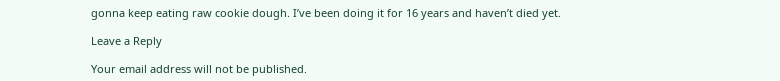gonna keep eating raw cookie dough. I’ve been doing it for 16 years and haven’t died yet.

Leave a Reply

Your email address will not be published.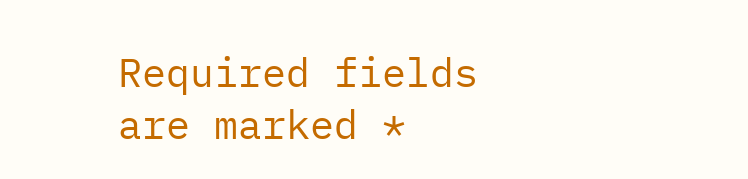Required fields are marked *